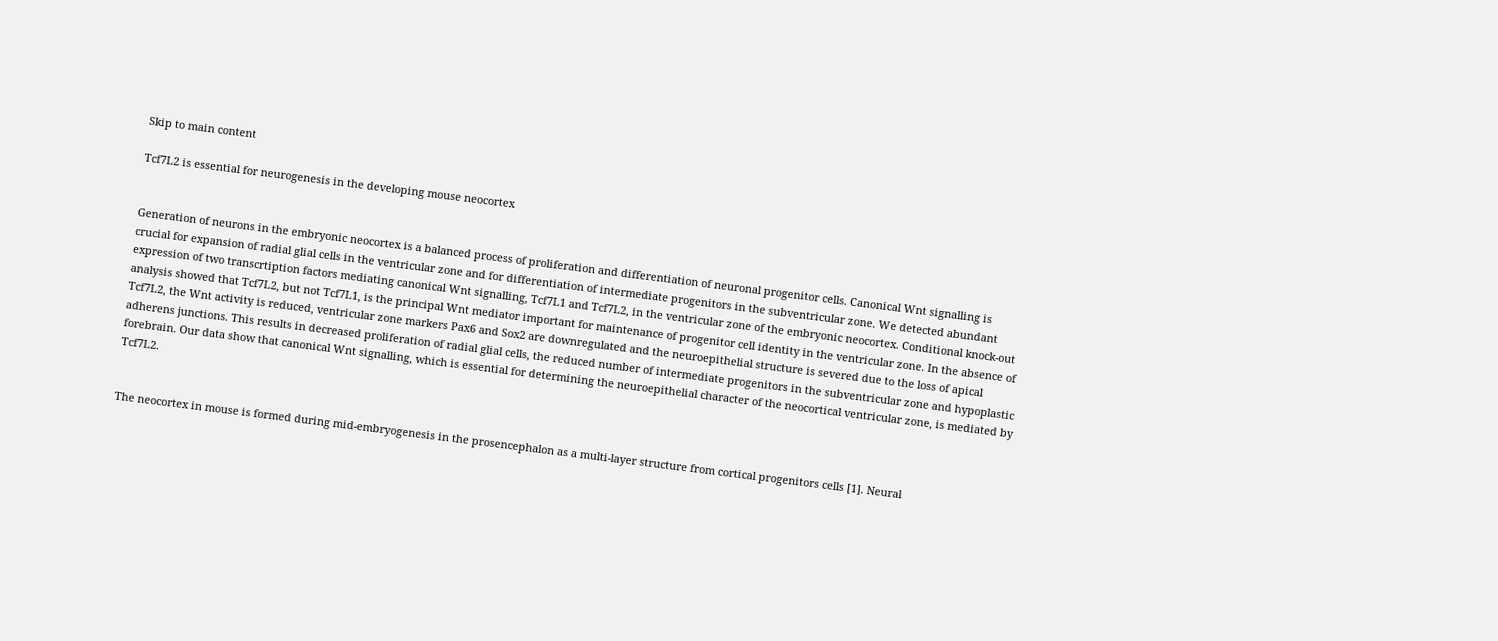Skip to main content

Tcf7L2 is essential for neurogenesis in the developing mouse neocortex


Generation of neurons in the embryonic neocortex is a balanced process of proliferation and differentiation of neuronal progenitor cells. Canonical Wnt signalling is crucial for expansion of radial glial cells in the ventricular zone and for differentiation of intermediate progenitors in the subventricular zone. We detected abundant expression of two transcrtiption factors mediating canonical Wnt signalling, Tcf7L1 and Tcf7L2, in the ventricular zone of the embryonic neocortex. Conditional knock-out analysis showed that Tcf7L2, but not Tcf7L1, is the principal Wnt mediator important for maintenance of progenitor cell identity in the ventricular zone. In the absence of Tcf7L2, the Wnt activity is reduced, ventricular zone markers Pax6 and Sox2 are downregulated and the neuroepithelial structure is severed due to the loss of apical adherens junctions. This results in decreased proliferation of radial glial cells, the reduced number of intermediate progenitors in the subventricular zone and hypoplastic forebrain. Our data show that canonical Wnt signalling, which is essential for determining the neuroepithelial character of the neocortical ventricular zone, is mediated by Tcf7L2.


The neocortex in mouse is formed during mid-embryogenesis in the prosencephalon as a multi-layer structure from cortical progenitors cells [1]. Neural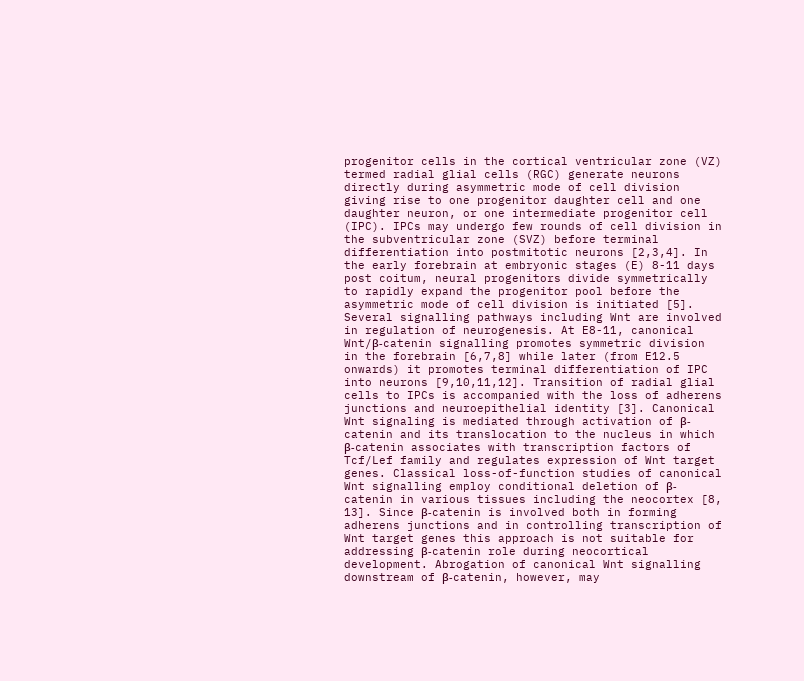progenitor cells in the cortical ventricular zone (VZ) termed radial glial cells (RGC) generate neurons directly during asymmetric mode of cell division giving rise to one progenitor daughter cell and one daughter neuron, or one intermediate progenitor cell (IPC). IPCs may undergo few rounds of cell division in the subventricular zone (SVZ) before terminal differentiation into postmitotic neurons [2,3,4]. In the early forebrain at embryonic stages (E) 8-11 days post coitum, neural progenitors divide symmetrically to rapidly expand the progenitor pool before the asymmetric mode of cell division is initiated [5]. Several signalling pathways including Wnt are involved in regulation of neurogenesis. At E8-11, canonical Wnt/β-catenin signalling promotes symmetric division in the forebrain [6,7,8] while later (from E12.5 onwards) it promotes terminal differentiation of IPC into neurons [9,10,11,12]. Transition of radial glial cells to IPCs is accompanied with the loss of adherens junctions and neuroepithelial identity [3]. Canonical Wnt signaling is mediated through activation of β-catenin and its translocation to the nucleus in which β-catenin associates with transcription factors of Tcf/Lef family and regulates expression of Wnt target genes. Classical loss-of-function studies of canonical Wnt signalling employ conditional deletion of β-catenin in various tissues including the neocortex [8, 13]. Since β-catenin is involved both in forming adherens junctions and in controlling transcription of Wnt target genes this approach is not suitable for addressing β-catenin role during neocortical development. Abrogation of canonical Wnt signalling downstream of β-catenin, however, may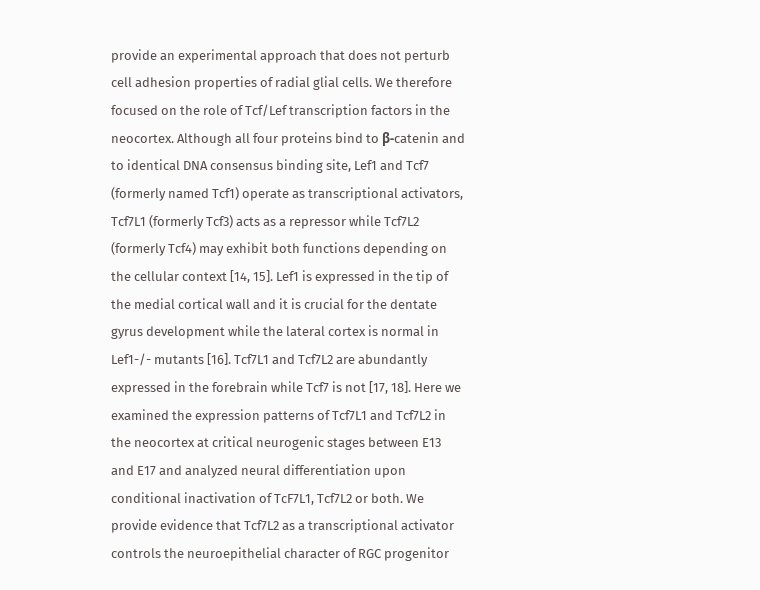provide an experimental approach that does not perturb cell adhesion properties of radial glial cells. We therefore focused on the role of Tcf/Lef transcription factors in the neocortex. Although all four proteins bind to β-catenin and to identical DNA consensus binding site, Lef1 and Tcf7 (formerly named Tcf1) operate as transcriptional activators, Tcf7L1 (formerly Tcf3) acts as a repressor while Tcf7L2 (formerly Tcf4) may exhibit both functions depending on the cellular context [14, 15]. Lef1 is expressed in the tip of the medial cortical wall and it is crucial for the dentate gyrus development while the lateral cortex is normal in Lef1-/- mutants [16]. Tcf7L1 and Tcf7L2 are abundantly expressed in the forebrain while Tcf7 is not [17, 18]. Here we examined the expression patterns of Tcf7L1 and Tcf7L2 in the neocortex at critical neurogenic stages between E13 and E17 and analyzed neural differentiation upon conditional inactivation of TcF7L1, Tcf7L2 or both. We provide evidence that Tcf7L2 as a transcriptional activator controls the neuroepithelial character of RGC progenitor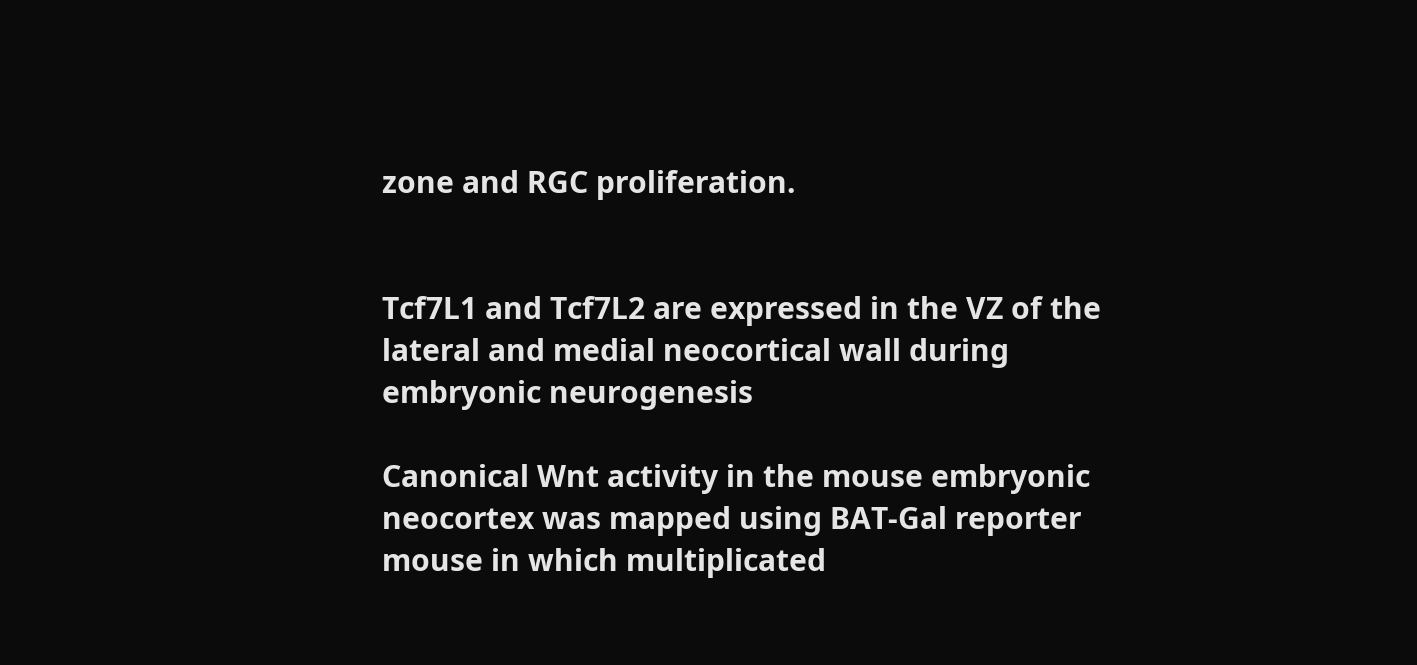zone and RGC proliferation.


Tcf7L1 and Tcf7L2 are expressed in the VZ of the lateral and medial neocortical wall during embryonic neurogenesis

Canonical Wnt activity in the mouse embryonic neocortex was mapped using BAT-Gal reporter mouse in which multiplicated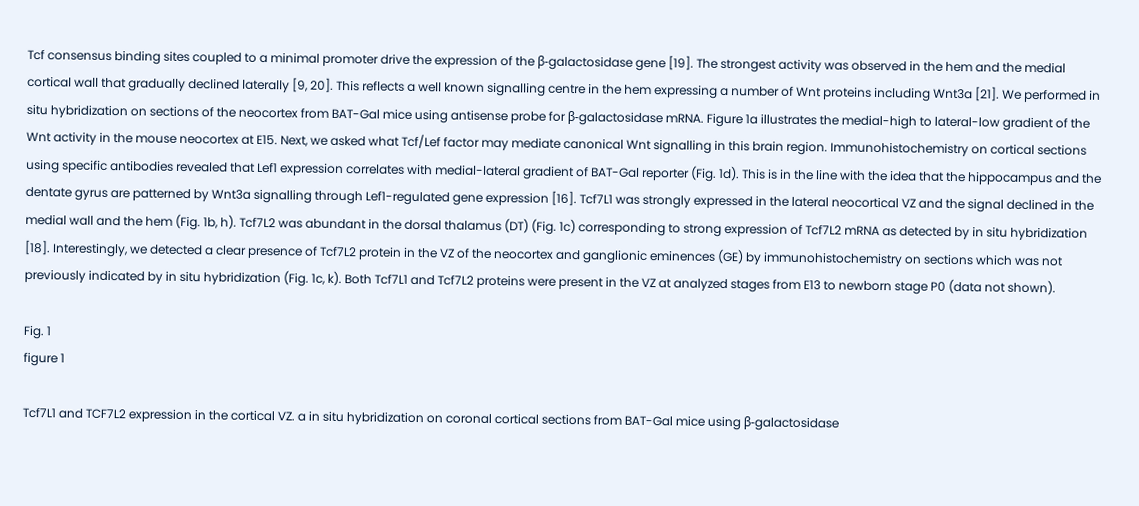Tcf consensus binding sites coupled to a minimal promoter drive the expression of the β-galactosidase gene [19]. The strongest activity was observed in the hem and the medial cortical wall that gradually declined laterally [9, 20]. This reflects a well known signalling centre in the hem expressing a number of Wnt proteins including Wnt3a [21]. We performed in situ hybridization on sections of the neocortex from BAT-Gal mice using antisense probe for β-galactosidase mRNA. Figure 1a illustrates the medial-high to lateral-low gradient of the Wnt activity in the mouse neocortex at E15. Next, we asked what Tcf/Lef factor may mediate canonical Wnt signalling in this brain region. Immunohistochemistry on cortical sections using specific antibodies revealed that Lef1 expression correlates with medial-lateral gradient of BAT-Gal reporter (Fig. 1d). This is in the line with the idea that the hippocampus and the dentate gyrus are patterned by Wnt3a signalling through Lef1-regulated gene expression [16]. Tcf7L1 was strongly expressed in the lateral neocortical VZ and the signal declined in the medial wall and the hem (Fig. 1b, h). Tcf7L2 was abundant in the dorsal thalamus (DT) (Fig. 1c) corresponding to strong expression of Tcf7L2 mRNA as detected by in situ hybridization [18]. Interestingly, we detected a clear presence of Tcf7L2 protein in the VZ of the neocortex and ganglionic eminences (GE) by immunohistochemistry on sections which was not previously indicated by in situ hybridization (Fig. 1c, k). Both Tcf7L1 and Tcf7L2 proteins were present in the VZ at analyzed stages from E13 to newborn stage P0 (data not shown).

Fig. 1
figure 1

Tcf7L1 and TCF7L2 expression in the cortical VZ. a in situ hybridization on coronal cortical sections from BAT-Gal mice using β-galactosidase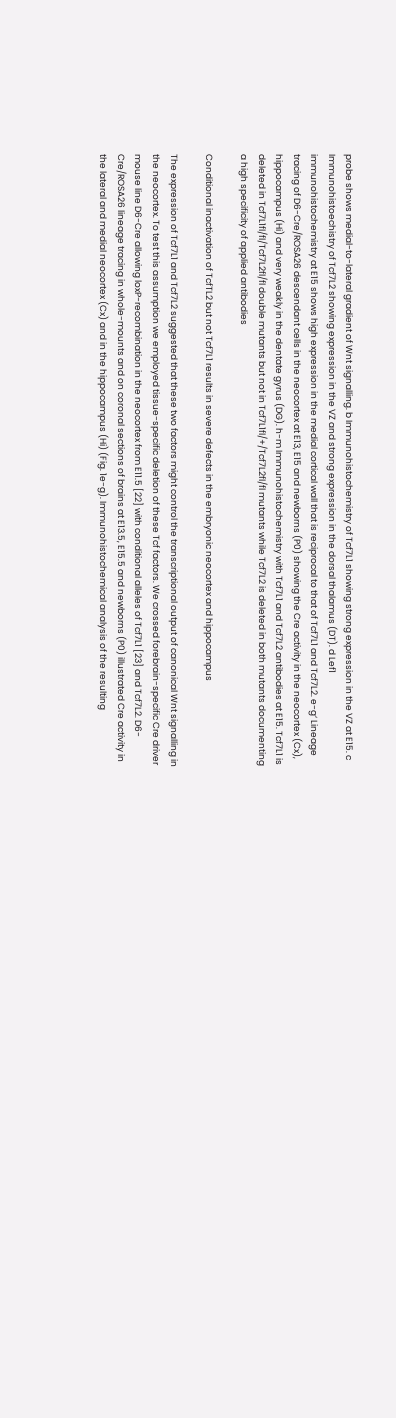probe shows medial-to-lateral gradient of Wnt signalling. b Immunohistochemistry of Tcf7L1 showing strong expression in the VZ at E15. c Immunohistoechistry of Tcf7L2 showing expression in the VZ and strong expression in the dorsal thalamus (DT). d Lef1 immunohistochemistry at E15 shows high expression in the medial cortical wall that is reciprocal to that of Tcf7L1 and Tcf7L2. e-g‘ Lineage tracing of D6-Cre/ROSA26 descendant cells in the neocortex at E13, E15 and newborns (P0) showing the Cre activity in the neocortex (Cx), hippocampus (Hi) and very weakly in the dentate gyrus (DG). h-m Immunohistochemistry with Tcf7L1 and Tcf7L2 antibodies at E15. Tcf7L1 is deleted in Tcf7L1fl/fl/Tcf7L2fl/fl double mutants but not in Tcf7L1fl/+/Tcf7L2fl/fl mutants while Tcf7L2 is deleted in both mutants documenting a high specificity of applied antibodies

Conditional inactivation of TcfTL2 but not Tcf7L1 results in severe defects in the embryonic neocortex and hippocampus

The expression of Tcf7L1 and Tcf7L2 suggested that these two factors might control the transcriptional output of canonical Wnt signalling in the neocortex. To test this assumption we employed tissue-specific deletion of these Tcf factors. We crossed forebrain-specific Cre driver mouse line D6-Cre allowing loxP-recombination in the neocortex from E11.5 [22] with conditional alleles of Tcf7L1 [23] and Tcf7L2. D6-Cre/ROSA26 lineage tracing in whole-mounts and on coronal sections of brains at E13.5, E15.5 and newborns (P0) illustrated Cre activity in the lateral and medial neocortex (Cx) and in the hippocampus (Hi) (Fig. 1e-g). Immunohistochemical analysis of the resulting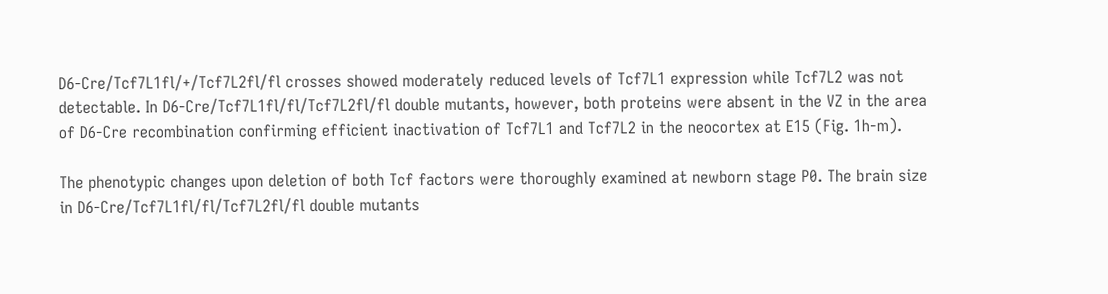D6-Cre/Tcf7L1fl/+/Tcf7L2fl/fl crosses showed moderately reduced levels of Tcf7L1 expression while Tcf7L2 was not detectable. In D6-Cre/Tcf7L1fl/fl/Tcf7L2fl/fl double mutants, however, both proteins were absent in the VZ in the area of D6-Cre recombination confirming efficient inactivation of Tcf7L1 and Tcf7L2 in the neocortex at E15 (Fig. 1h-m).

The phenotypic changes upon deletion of both Tcf factors were thoroughly examined at newborn stage P0. The brain size in D6-Cre/Tcf7L1fl/fl/Tcf7L2fl/fl double mutants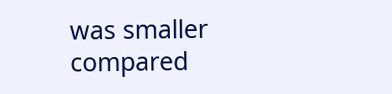was smaller compared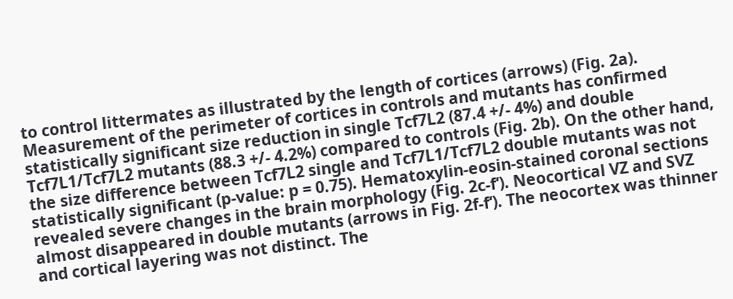to control littermates as illustrated by the length of cortices (arrows) (Fig. 2a). Measurement of the perimeter of cortices in controls and mutants has confirmed statistically significant size reduction in single Tcf7L2 (87.4 +/- 4%) and double Tcf7L1/Tcf7L2 mutants (88.3 +/- 4.2%) compared to controls (Fig. 2b). On the other hand, the size difference between Tcf7L2 single and Tcf7L1/Tcf7L2 double mutants was not statistically significant (p-value: p = 0.75). Hematoxylin-eosin-stained coronal sections revealed severe changes in the brain morphology (Fig. 2c-f‘). Neocortical VZ and SVZ almost disappeared in double mutants (arrows in Fig. 2f-f‘). The neocortex was thinner and cortical layering was not distinct. The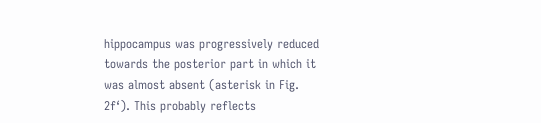hippocampus was progressively reduced towards the posterior part in which it was almost absent (asterisk in Fig. 2f‘). This probably reflects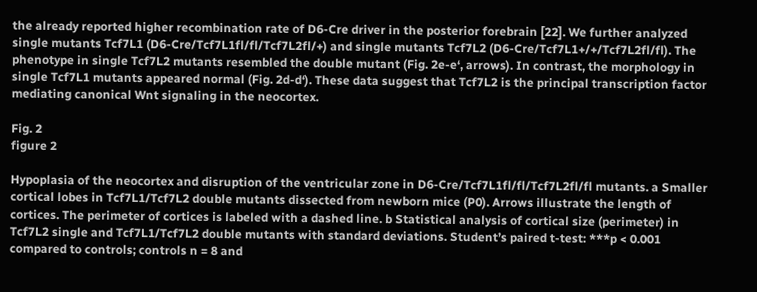the already reported higher recombination rate of D6-Cre driver in the posterior forebrain [22]. We further analyzed single mutants Tcf7L1 (D6-Cre/Tcf7L1fl/fl/Tcf7L2fl/+) and single mutants Tcf7L2 (D6-Cre/Tcf7L1+/+/Tcf7L2fl/fl). The phenotype in single Tcf7L2 mutants resembled the double mutant (Fig. 2e-e‘, arrows). In contrast, the morphology in single Tcf7L1 mutants appeared normal (Fig. 2d-d‘). These data suggest that Tcf7L2 is the principal transcription factor mediating canonical Wnt signaling in the neocortex.

Fig. 2
figure 2

Hypoplasia of the neocortex and disruption of the ventricular zone in D6-Cre/Tcf7L1fl/fl/Tcf7L2fl/fl mutants. a Smaller cortical lobes in Tcf7L1/Tcf7L2 double mutants dissected from newborn mice (P0). Arrows illustrate the length of cortices. The perimeter of cortices is labeled with a dashed line. b Statistical analysis of cortical size (perimeter) in Tcf7L2 single and Tcf7L1/Tcf7L2 double mutants with standard deviations. Student’s paired t-test: ***p < 0.001 compared to controls; controls n = 8 and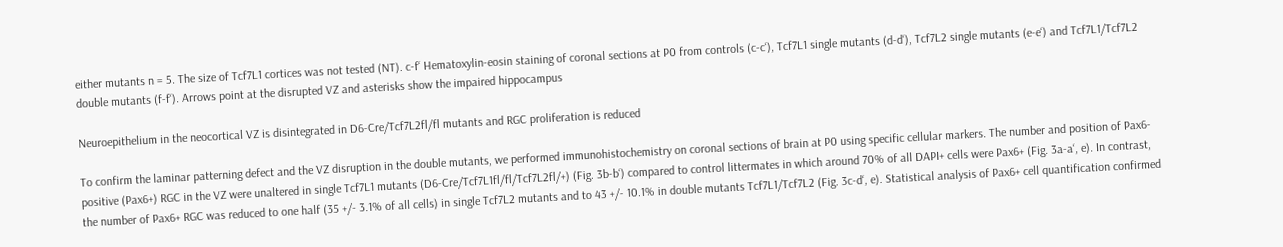either mutants n = 5. The size of Tcf7L1 cortices was not tested (NT). c-f‘ Hematoxylin-eosin staining of coronal sections at P0 from controls (c-c‘), Tcf7L1 single mutants (d-d‘), Tcf7L2 single mutants (e-e‘) and Tcf7L1/Tcf7L2 double mutants (f-f‘). Arrows point at the disrupted VZ and asterisks show the impaired hippocampus

Neuroepithelium in the neocortical VZ is disintegrated in D6-Cre/Tcf7L2fl/fl mutants and RGC proliferation is reduced

To confirm the laminar patterning defect and the VZ disruption in the double mutants, we performed immunohistochemistry on coronal sections of brain at P0 using specific cellular markers. The number and position of Pax6-positive (Pax6+) RGC in the VZ were unaltered in single Tcf7L1 mutants (D6-Cre/Tcf7L1fl/fl/Tcf7L2fl/+) (Fig. 3b-b‘) compared to control littermates in which around 70% of all DAPI+ cells were Pax6+ (Fig. 3a-a‘, e). In contrast, the number of Pax6+ RGC was reduced to one half (35 +/- 3.1% of all cells) in single Tcf7L2 mutants and to 43 +/- 10.1% in double mutants Tcf7L1/Tcf7L2 (Fig. 3c-d‘, e). Statistical analysis of Pax6+ cell quantification confirmed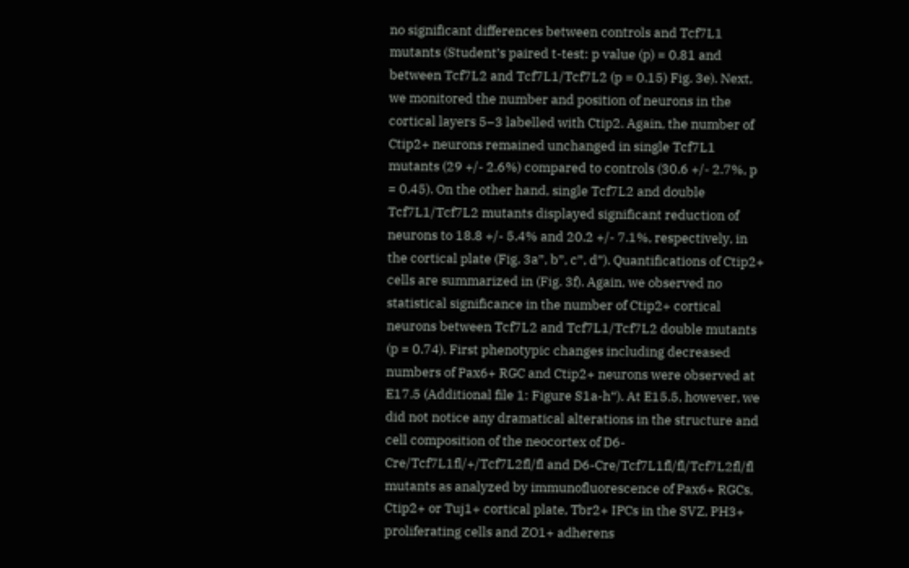no significant differences between controls and Tcf7L1 mutants (Student’s paired t-test: p value (p) = 0.81 and between Tcf7L2 and Tcf7L1/Tcf7L2 (p = 0.15) Fig. 3e). Next, we monitored the number and position of neurons in the cortical layers 5–3 labelled with Ctip2. Again, the number of Ctip2+ neurons remained unchanged in single Tcf7L1 mutants (29 +/- 2.6%) compared to controls (30.6 +/- 2.7%, p = 0.45). On the other hand, single Tcf7L2 and double Tcf7L1/Tcf7L2 mutants displayed significant reduction of neurons to 18.8 +/- 5.4% and 20.2 +/- 7.1%, respectively, in the cortical plate (Fig. 3a”, b”, c”, d”). Quantifications of Ctip2+ cells are summarized in (Fig. 3f). Again, we observed no statistical significance in the number of Ctip2+ cortical neurons between Tcf7L2 and Tcf7L1/Tcf7L2 double mutants (p = 0.74). First phenotypic changes including decreased numbers of Pax6+ RGC and Ctip2+ neurons were observed at E17.5 (Additional file 1: Figure S1a-h“). At E15.5, however, we did not notice any dramatical alterations in the structure and cell composition of the neocortex of D6-Cre/Tcf7L1fl/+/Tcf7L2fl/fl and D6-Cre/Tcf7L1fl/fl/Tcf7L2fl/fl mutants as analyzed by immunofluorescence of Pax6+ RGCs, Ctip2+ or Tuj1+ cortical plate, Tbr2+ IPCs in the SVZ, PH3+ proliferating cells and ZO1+ adherens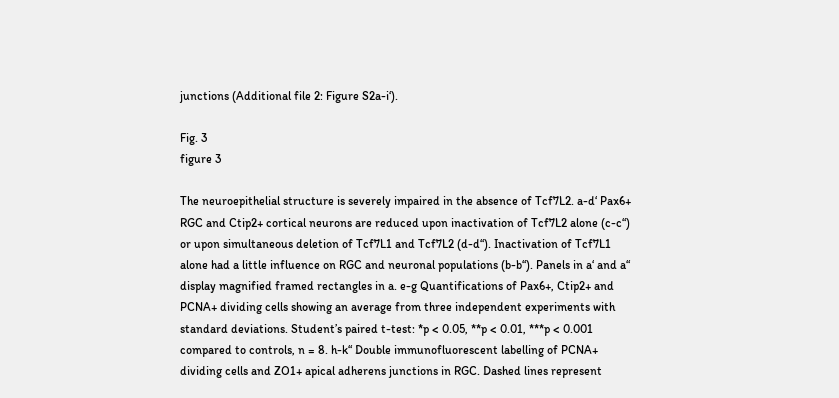junctions (Additional file 2: Figure S2a-i‘).

Fig. 3
figure 3

The neuroepithelial structure is severely impaired in the absence of Tcf7L2. a-d‘ Pax6+ RGC and Ctip2+ cortical neurons are reduced upon inactivation of Tcf7L2 alone (c-c“) or upon simultaneous deletion of Tcf7L1 and Tcf7L2 (d-d“). Inactivation of Tcf7L1 alone had a little influence on RGC and neuronal populations (b-b“). Panels in a‘ and a“ display magnified framed rectangles in a. e-g Quantifications of Pax6+, Ctip2+ and PCNA+ dividing cells showing an average from three independent experiments with standard deviations. Student’s paired t-test: *p < 0.05, **p < 0.01, ***p < 0.001 compared to controls, n = 8. h-k“ Double immunofluorescent labelling of PCNA+ dividing cells and ZO1+ apical adherens junctions in RGC. Dashed lines represent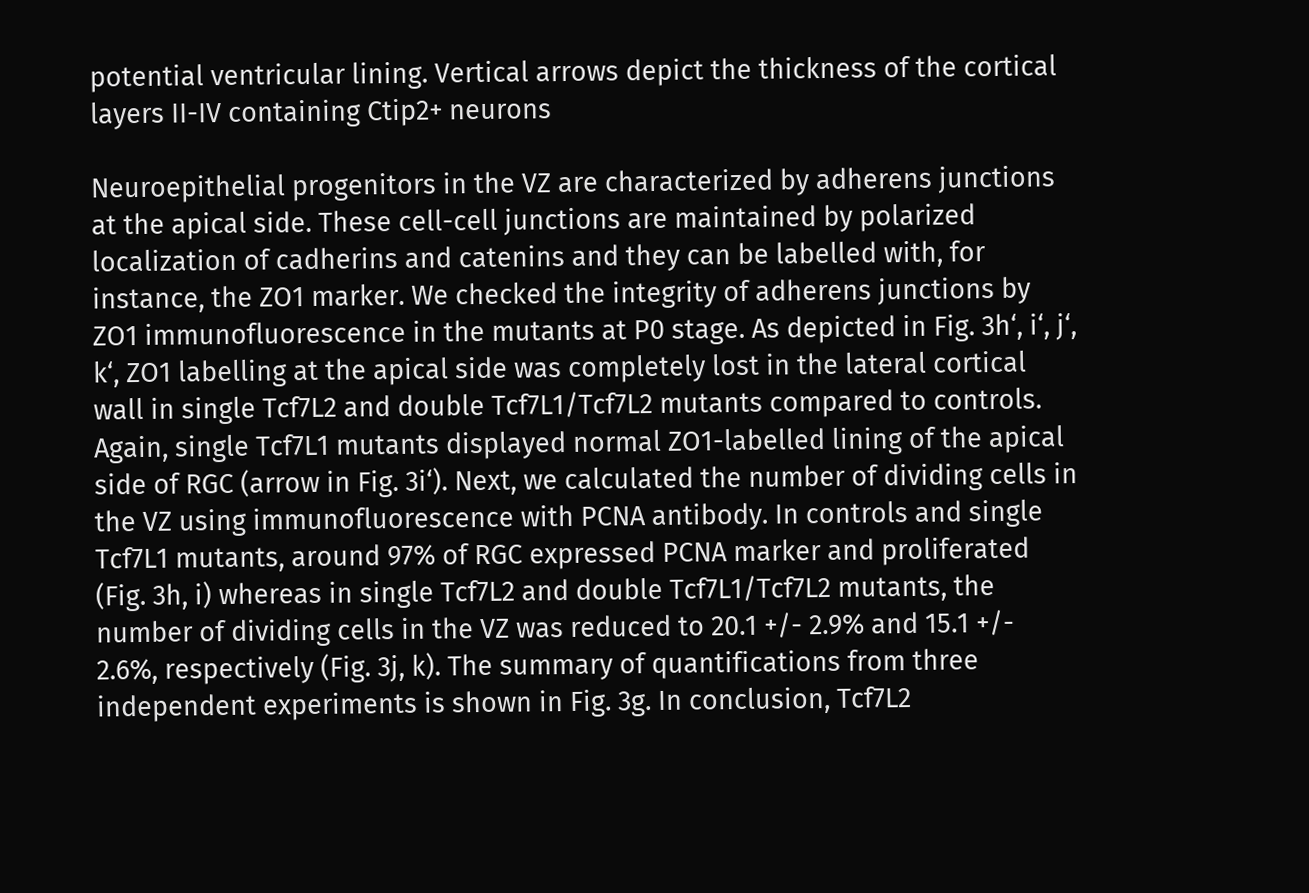potential ventricular lining. Vertical arrows depict the thickness of the cortical layers II-IV containing Ctip2+ neurons

Neuroepithelial progenitors in the VZ are characterized by adherens junctions at the apical side. These cell-cell junctions are maintained by polarized localization of cadherins and catenins and they can be labelled with, for instance, the ZO1 marker. We checked the integrity of adherens junctions by ZO1 immunofluorescence in the mutants at P0 stage. As depicted in Fig. 3h‘, i‘, j‘, k‘, ZO1 labelling at the apical side was completely lost in the lateral cortical wall in single Tcf7L2 and double Tcf7L1/Tcf7L2 mutants compared to controls. Again, single Tcf7L1 mutants displayed normal ZO1-labelled lining of the apical side of RGC (arrow in Fig. 3i‘). Next, we calculated the number of dividing cells in the VZ using immunofluorescence with PCNA antibody. In controls and single Tcf7L1 mutants, around 97% of RGC expressed PCNA marker and proliferated (Fig. 3h, i) whereas in single Tcf7L2 and double Tcf7L1/Tcf7L2 mutants, the number of dividing cells in the VZ was reduced to 20.1 +/- 2.9% and 15.1 +/- 2.6%, respectively (Fig. 3j, k). The summary of quantifications from three independent experiments is shown in Fig. 3g. In conclusion, Tcf7L2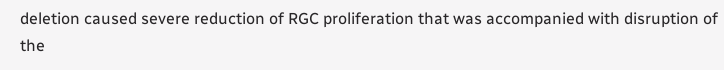deletion caused severe reduction of RGC proliferation that was accompanied with disruption of the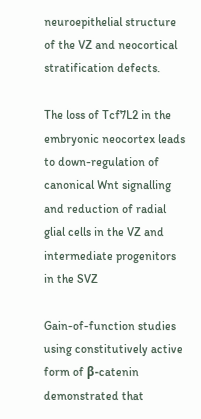neuroepithelial structure of the VZ and neocortical stratification defects.

The loss of Tcf7L2 in the embryonic neocortex leads to down-regulation of canonical Wnt signalling and reduction of radial glial cells in the VZ and intermediate progenitors in the SVZ

Gain-of-function studies using constitutively active form of β-catenin demonstrated that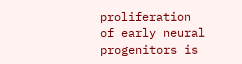proliferation of early neural progenitors is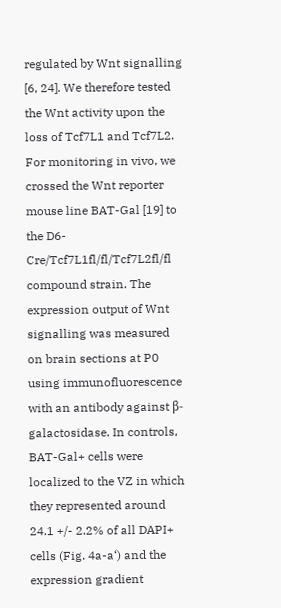regulated by Wnt signalling [6, 24]. We therefore tested the Wnt activity upon the loss of Tcf7L1 and Tcf7L2. For monitoring in vivo, we crossed the Wnt reporter mouse line BAT-Gal [19] to the D6-Cre/Tcf7L1fl/fl/Tcf7L2fl/fl compound strain. The expression output of Wnt signalling was measured on brain sections at P0 using immunofluorescence with an antibody against β-galactosidase. In controls, BAT-Gal+ cells were localized to the VZ in which they represented around 24.1 +/- 2.2% of all DAPI+ cells (Fig. 4a-a‘) and the expression gradient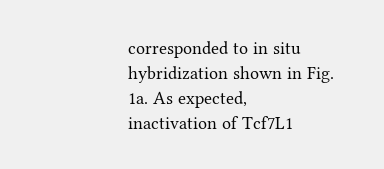corresponded to in situ hybridization shown in Fig. 1a. As expected, inactivation of Tcf7L1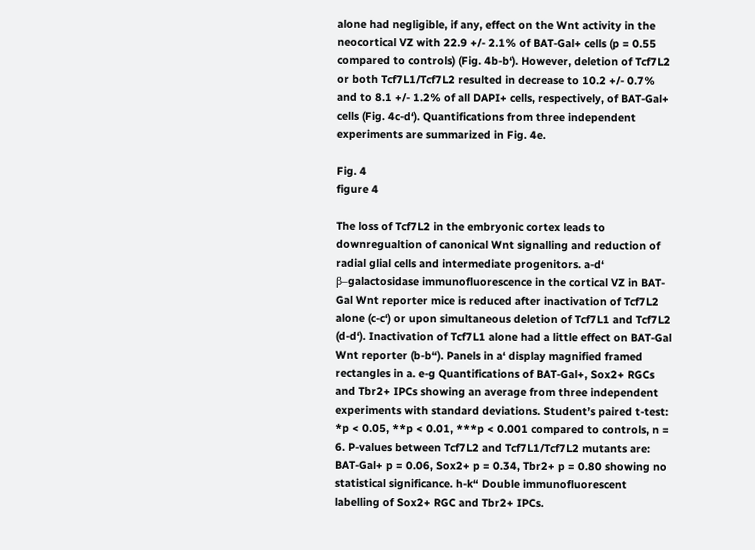alone had negligible, if any, effect on the Wnt activity in the neocortical VZ with 22.9 +/- 2.1% of BAT-Gal+ cells (p = 0.55 compared to controls) (Fig. 4b-b‘). However, deletion of Tcf7L2 or both Tcf7L1/Tcf7L2 resulted in decrease to 10.2 +/- 0.7% and to 8.1 +/- 1.2% of all DAPI+ cells, respectively, of BAT-Gal+ cells (Fig. 4c-d‘). Quantifications from three independent experiments are summarized in Fig. 4e.

Fig. 4
figure 4

The loss of Tcf7L2 in the embryonic cortex leads to downregualtion of canonical Wnt signalling and reduction of radial glial cells and intermediate progenitors. a-d‘ β–galactosidase immunofluorescence in the cortical VZ in BAT-Gal Wnt reporter mice is reduced after inactivation of Tcf7L2 alone (c-c‘) or upon simultaneous deletion of Tcf7L1 and Tcf7L2 (d-d‘). Inactivation of Tcf7L1 alone had a little effect on BAT-Gal Wnt reporter (b-b“). Panels in a‘ display magnified framed rectangles in a. e-g Quantifications of BAT-Gal+, Sox2+ RGCs and Tbr2+ IPCs showing an average from three independent experiments with standard deviations. Student’s paired t-test: *p < 0.05, **p < 0.01, ***p < 0.001 compared to controls, n = 6. P-values between Tcf7L2 and Tcf7L1/Tcf7L2 mutants are: BAT-Gal+ p = 0.06, Sox2+ p = 0.34, Tbr2+ p = 0.80 showing no statistical significance. h-k“ Double immunofluorescent labelling of Sox2+ RGC and Tbr2+ IPCs.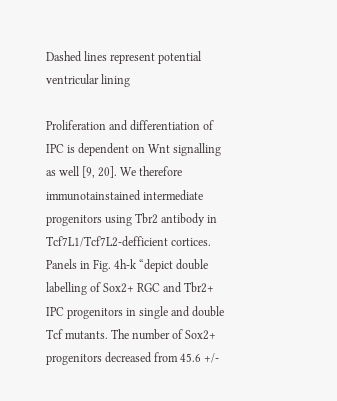Dashed lines represent potential ventricular lining

Proliferation and differentiation of IPC is dependent on Wnt signalling as well [9, 20]. We therefore immunotainstained intermediate progenitors using Tbr2 antibody in Tcf7L1/Tcf7L2-defficient cortices. Panels in Fig. 4h-k “depict double labelling of Sox2+ RGC and Tbr2+ IPC progenitors in single and double Tcf mutants. The number of Sox2+ progenitors decreased from 45.6 +/-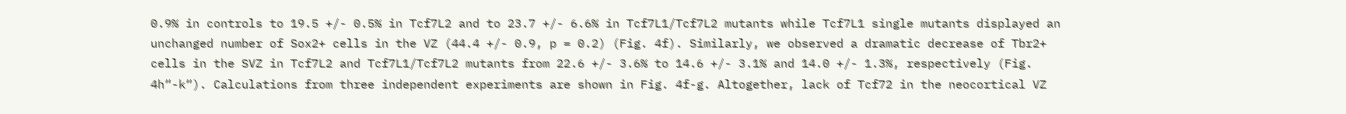0.9% in controls to 19.5 +/- 0.5% in Tcf7L2 and to 23.7 +/- 6.6% in Tcf7L1/Tcf7L2 mutants while Tcf7L1 single mutants displayed an unchanged number of Sox2+ cells in the VZ (44.4 +/- 0.9, p = 0.2) (Fig. 4f). Similarly, we observed a dramatic decrease of Tbr2+ cells in the SVZ in Tcf7L2 and Tcf7L1/Tcf7L2 mutants from 22.6 +/- 3.6% to 14.6 +/- 3.1% and 14.0 +/- 1.3%, respectively (Fig. 4h“-k“). Calculations from three independent experiments are shown in Fig. 4f-g. Altogether, lack of Tcf72 in the neocortical VZ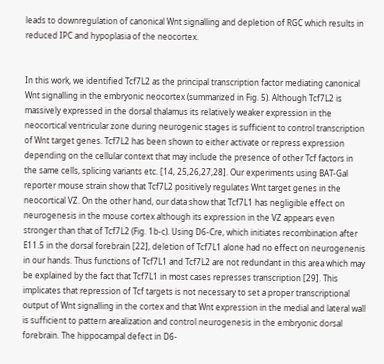leads to downregulation of canonical Wnt signalling and depletion of RGC which results in reduced IPC and hypoplasia of the neocortex.


In this work, we identified Tcf7L2 as the principal transcription factor mediating canonical Wnt signalling in the embryonic neocortex (summarized in Fig. 5). Although Tcf7L2 is massively expressed in the dorsal thalamus its relatively weaker expression in the neocortical ventricular zone during neurogenic stages is sufficient to control transcription of Wnt target genes. Tcf7L2 has been shown to either activate or repress expression depending on the cellular context that may include the presence of other Tcf factors in the same cells, splicing variants etc. [14, 25,26,27,28]. Our experiments using BAT-Gal reporter mouse strain show that Tcf7L2 positively regulates Wnt target genes in the neocortical VZ. On the other hand, our data show that Tcf7L1 has negligible effect on neurogenesis in the mouse cortex although its expression in the VZ appears even stronger than that of Tcf7L2 (Fig. 1b-c). Using D6-Cre, which initiates recombination after E11.5 in the dorsal forebrain [22], deletion of Tcf7L1 alone had no effect on neurogenenis in our hands. Thus functions of Tcf7L1 and Tcf7L2 are not redundant in this area which may be explained by the fact that Tcf7L1 in most cases represses transcription [29]. This implicates that repression of Tcf targets is not necessary to set a proper transcriptional output of Wnt signalling in the cortex and that Wnt expression in the medial and lateral wall is sufficient to pattern arealization and control neurogenesis in the embryonic dorsal forebrain. The hippocampal defect in D6-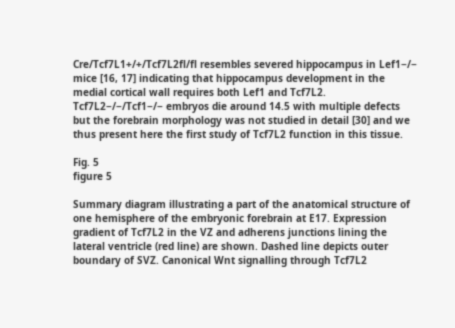Cre/Tcf7L1+/+/Tcf7L2fl/fl resembles severed hippocampus in Lef1−/− mice [16, 17] indicating that hippocampus development in the medial cortical wall requires both Lef1 and Tcf7L2. Tcf7L2−/−/Tcf1−/− embryos die around 14.5 with multiple defects but the forebrain morphology was not studied in detail [30] and we thus present here the first study of Tcf7L2 function in this tissue.

Fig. 5
figure 5

Summary diagram illustrating a part of the anatomical structure of one hemisphere of the embryonic forebrain at E17. Expression gradient of Tcf7L2 in the VZ and adherens junctions lining the lateral ventricle (red line) are shown. Dashed line depicts outer boundary of SVZ. Canonical Wnt signalling through Tcf7L2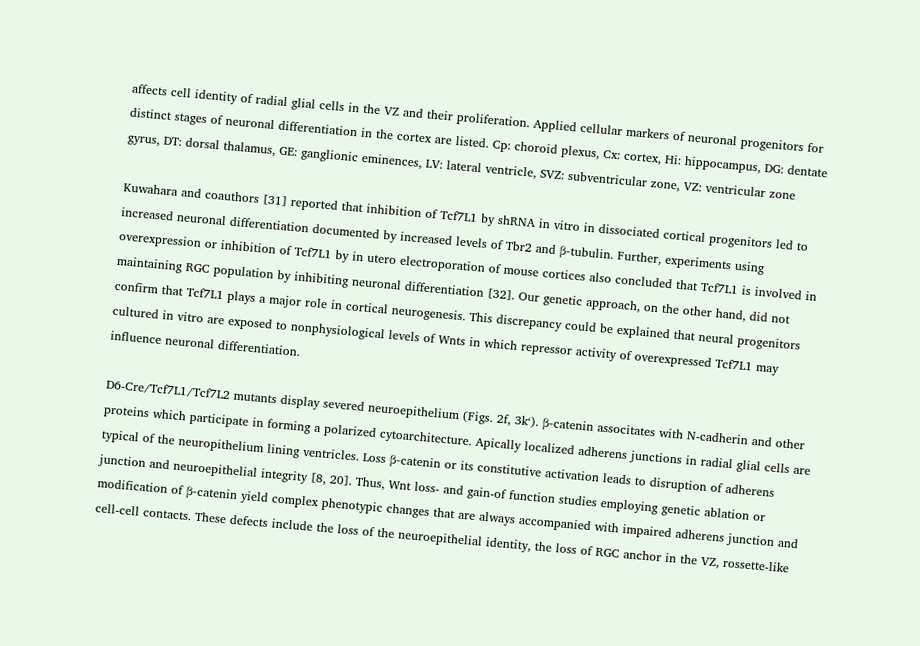affects cell identity of radial glial cells in the VZ and their proliferation. Applied cellular markers of neuronal progenitors for distinct stages of neuronal differentiation in the cortex are listed. Cp: choroid plexus, Cx: cortex, Hi: hippocampus, DG: dentate gyrus, DT: dorsal thalamus, GE: ganglionic eminences, LV: lateral ventricle, SVZ: subventricular zone, VZ: ventricular zone

Kuwahara and coauthors [31] reported that inhibition of Tcf7L1 by shRNA in vitro in dissociated cortical progenitors led to increased neuronal differentiation documented by increased levels of Tbr2 and β-tubulin. Further, experiments using overexpression or inhibition of Tcf7L1 by in utero electroporation of mouse cortices also concluded that Tcf7L1 is involved in maintaining RGC population by inhibiting neuronal differentiation [32]. Our genetic approach, on the other hand, did not confirm that Tcf7L1 plays a major role in cortical neurogenesis. This discrepancy could be explained that neural progenitors cultured in vitro are exposed to nonphysiological levels of Wnts in which repressor activity of overexpressed Tcf7L1 may influence neuronal differentiation.

D6-Cre/Tcf7L1/Tcf7L2 mutants display severed neuroepithelium (Figs. 2f, 3k‘). β-catenin associtates with N-cadherin and other proteins which participate in forming a polarized cytoarchitecture. Apically localized adherens junctions in radial glial cells are typical of the neuropithelium lining ventricles. Loss β-catenin or its constitutive activation leads to disruption of adherens junction and neuroepithelial integrity [8, 20]. Thus, Wnt loss- and gain-of function studies employing genetic ablation or modification of β-catenin yield complex phenotypic changes that are always accompanied with impaired adherens junction and cell-cell contacts. These defects include the loss of the neuroepithelial identity, the loss of RGC anchor in the VZ, rossette-like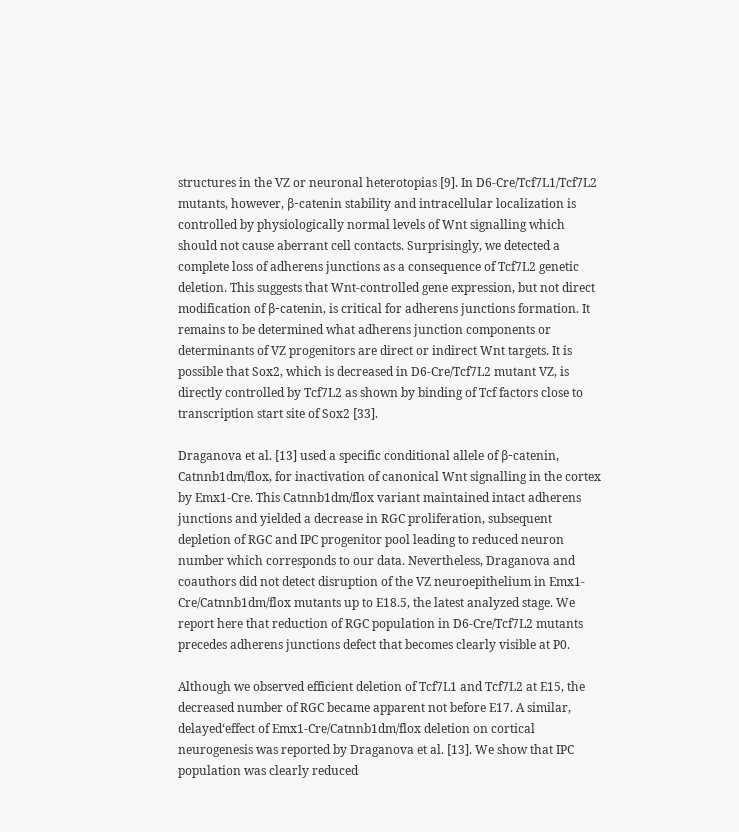structures in the VZ or neuronal heterotopias [9]. In D6-Cre/Tcf7L1/Tcf7L2 mutants, however, β-catenin stability and intracellular localization is controlled by physiologically normal levels of Wnt signalling which should not cause aberrant cell contacts. Surprisingly, we detected a complete loss of adherens junctions as a consequence of Tcf7L2 genetic deletion. This suggests that Wnt-controlled gene expression, but not direct modification of β-catenin, is critical for adherens junctions formation. It remains to be determined what adherens junction components or determinants of VZ progenitors are direct or indirect Wnt targets. It is possible that Sox2, which is decreased in D6-Cre/Tcf7L2 mutant VZ, is directly controlled by Tcf7L2 as shown by binding of Tcf factors close to transcription start site of Sox2 [33].

Draganova et al. [13] used a specific conditional allele of β-catenin, Catnnb1dm/flox, for inactivation of canonical Wnt signalling in the cortex by Emx1-Cre. This Catnnb1dm/flox variant maintained intact adherens junctions and yielded a decrease in RGC proliferation, subsequent depletion of RGC and IPC progenitor pool leading to reduced neuron number which corresponds to our data. Nevertheless, Draganova and coauthors did not detect disruption of the VZ neuroepithelium in Emx1-Cre/Catnnb1dm/flox mutants up to E18.5, the latest analyzed stage. We report here that reduction of RGC population in D6-Cre/Tcf7L2 mutants precedes adherens junctions defect that becomes clearly visible at P0.

Although we observed efficient deletion of Tcf7L1 and Tcf7L2 at E15, the decreased number of RGC became apparent not before E17. A similar‚ delayed‘effect of Emx1-Cre/Catnnb1dm/flox deletion on cortical neurogenesis was reported by Draganova et al. [13]. We show that IPC population was clearly reduced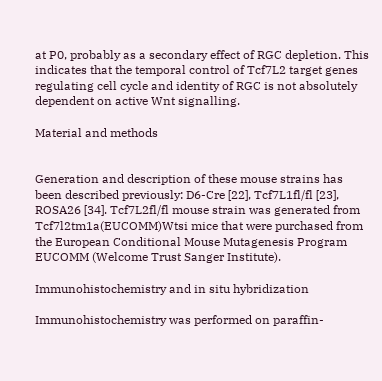at P0, probably as a secondary effect of RGC depletion. This indicates that the temporal control of Tcf7L2 target genes regulating cell cycle and identity of RGC is not absolutely dependent on active Wnt signalling.

Material and methods


Generation and description of these mouse strains has been described previously: D6-Cre [22], Tcf7L1fl/fl [23], ROSA26 [34]. Tcf7L2fl/fl mouse strain was generated from Tcf7l2tm1a(EUCOMM)Wtsi mice that were purchased from the European Conditional Mouse Mutagenesis Program EUCOMM (Welcome Trust Sanger Institute).

Immunohistochemistry and in situ hybridization

Immunohistochemistry was performed on paraffin-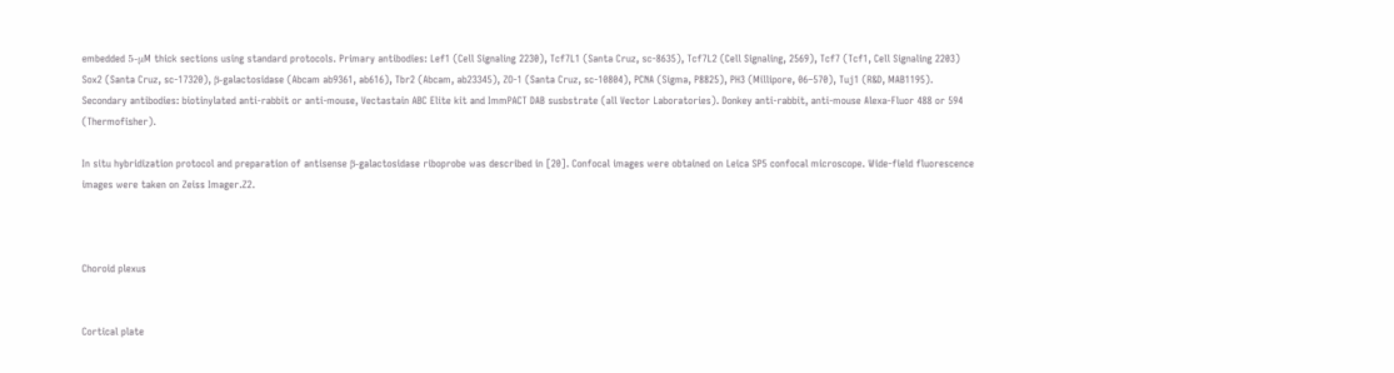embedded 5-μM thick sections using standard protocols. Primary antibodies: Lef1 (Cell Signaling 2230), Tcf7L1 (Santa Cruz, sc-8635), Tcf7L2 (Cell Signaling, 2569), Tcf7 (Tcf1, Cell Signaling 2203) Sox2 (Santa Cruz, sc-17320), β-galactosidase (Abcam ab9361, ab616), Tbr2 (Abcam, ab23345), ZO-1 (Santa Cruz, sc-10804), PCNA (Sigma, P8825), PH3 (Millipore, 06–570), Tuj1 (R&D, MAB1195). Secondary antibodies: biotinylated anti-rabbit or anti-mouse, Vectastain ABC Elite kit and ImmPACT DAB susbstrate (all Vector Laboratories). Donkey anti-rabbit, anti-mouse Alexa-Fluor 488 or 594 (Thermofisher).

In situ hybridization protocol and preparation of antisense β-galactosidase riboprobe was described in [20]. Confocal images were obtained on Leica SP5 confocal microscope. Wide-field fluorescence images were taken on Zeiss Imager.Z2.



Choroid plexus


Cortical plate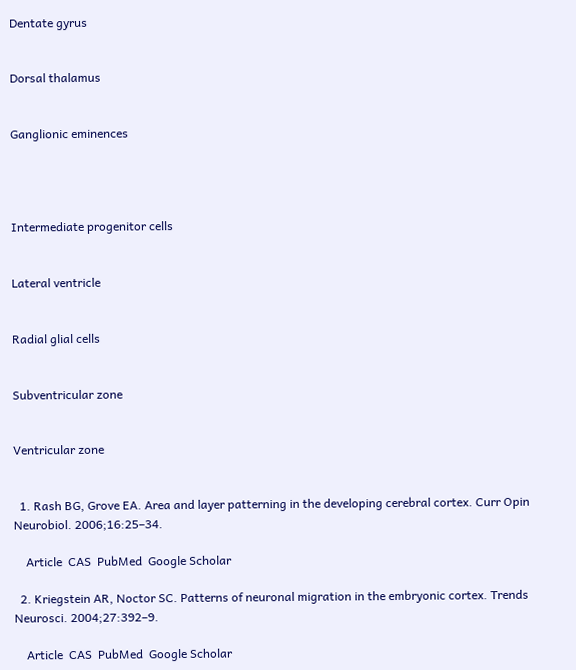Dentate gyrus


Dorsal thalamus


Ganglionic eminences




Intermediate progenitor cells


Lateral ventricle


Radial glial cells


Subventricular zone


Ventricular zone


  1. Rash BG, Grove EA. Area and layer patterning in the developing cerebral cortex. Curr Opin Neurobiol. 2006;16:25–34.

    Article  CAS  PubMed  Google Scholar

  2. Kriegstein AR, Noctor SC. Patterns of neuronal migration in the embryonic cortex. Trends Neurosci. 2004;27:392–9.

    Article  CAS  PubMed  Google Scholar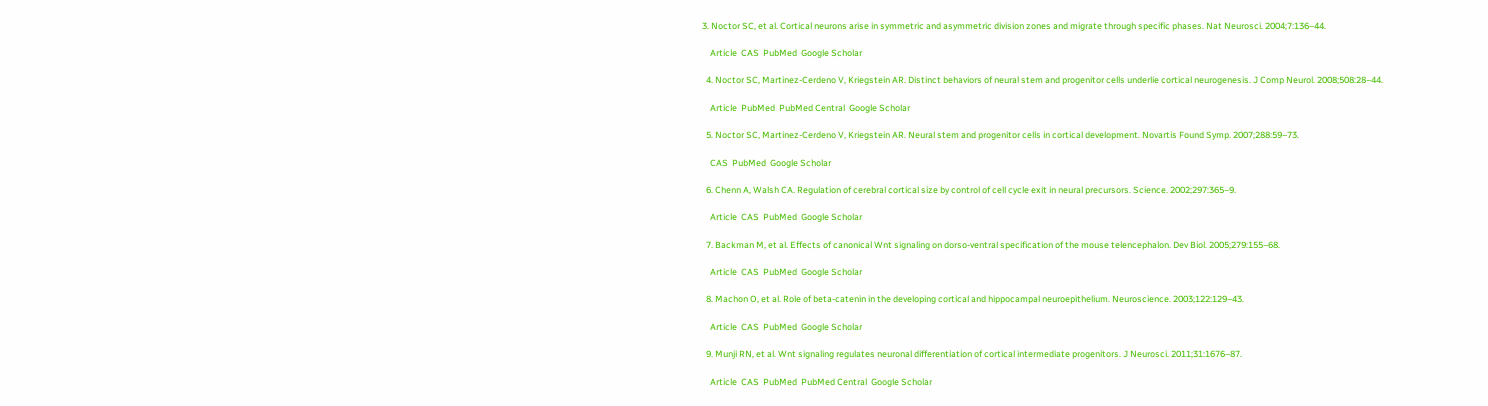3. Noctor SC, et al. Cortical neurons arise in symmetric and asymmetric division zones and migrate through specific phases. Nat Neurosci. 2004;7:136–44.

    Article  CAS  PubMed  Google Scholar

  4. Noctor SC, Martinez-Cerdeno V, Kriegstein AR. Distinct behaviors of neural stem and progenitor cells underlie cortical neurogenesis. J Comp Neurol. 2008;508:28–44.

    Article  PubMed  PubMed Central  Google Scholar

  5. Noctor SC, Martinez-Cerdeno V, Kriegstein AR. Neural stem and progenitor cells in cortical development. Novartis Found Symp. 2007;288:59–73.

    CAS  PubMed  Google Scholar

  6. Chenn A, Walsh CA. Regulation of cerebral cortical size by control of cell cycle exit in neural precursors. Science. 2002;297:365–9.

    Article  CAS  PubMed  Google Scholar

  7. Backman M, et al. Effects of canonical Wnt signaling on dorso-ventral specification of the mouse telencephalon. Dev Biol. 2005;279:155–68.

    Article  CAS  PubMed  Google Scholar

  8. Machon O, et al. Role of beta-catenin in the developing cortical and hippocampal neuroepithelium. Neuroscience. 2003;122:129–43.

    Article  CAS  PubMed  Google Scholar

  9. Munji RN, et al. Wnt signaling regulates neuronal differentiation of cortical intermediate progenitors. J Neurosci. 2011;31:1676–87.

    Article  CAS  PubMed  PubMed Central  Google Scholar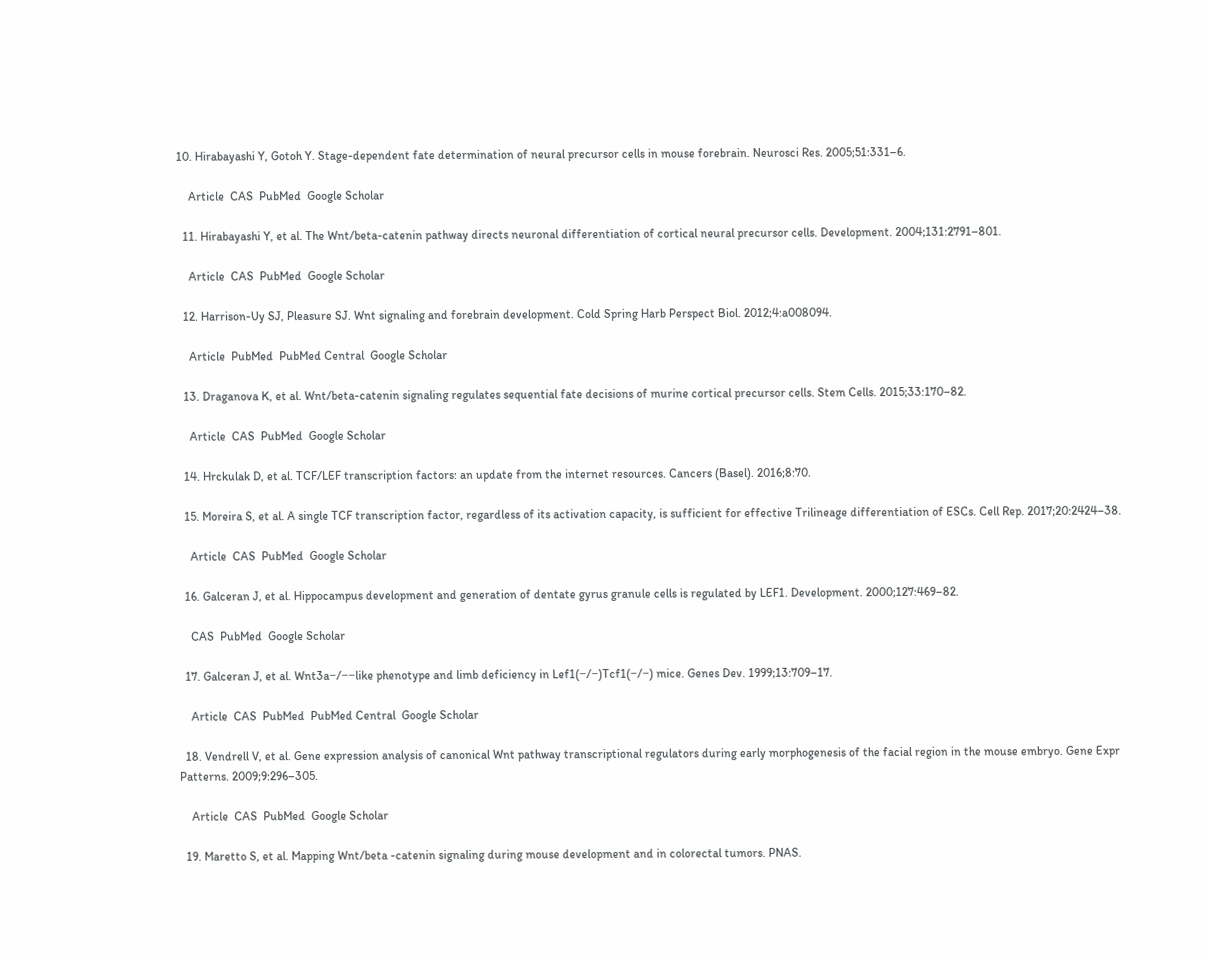10. Hirabayashi Y, Gotoh Y. Stage-dependent fate determination of neural precursor cells in mouse forebrain. Neurosci Res. 2005;51:331–6.

    Article  CAS  PubMed  Google Scholar

  11. Hirabayashi Y, et al. The Wnt/beta-catenin pathway directs neuronal differentiation of cortical neural precursor cells. Development. 2004;131:2791–801.

    Article  CAS  PubMed  Google Scholar

  12. Harrison-Uy SJ, Pleasure SJ. Wnt signaling and forebrain development. Cold Spring Harb Perspect Biol. 2012;4:a008094.

    Article  PubMed  PubMed Central  Google Scholar

  13. Draganova K, et al. Wnt/beta-catenin signaling regulates sequential fate decisions of murine cortical precursor cells. Stem Cells. 2015;33:170–82.

    Article  CAS  PubMed  Google Scholar

  14. Hrckulak D, et al. TCF/LEF transcription factors: an update from the internet resources. Cancers (Basel). 2016;8:70.

  15. Moreira S, et al. A single TCF transcription factor, regardless of its activation capacity, is sufficient for effective Trilineage differentiation of ESCs. Cell Rep. 2017;20:2424–38.

    Article  CAS  PubMed  Google Scholar

  16. Galceran J, et al. Hippocampus development and generation of dentate gyrus granule cells is regulated by LEF1. Development. 2000;127:469–82.

    CAS  PubMed  Google Scholar

  17. Galceran J, et al. Wnt3a−/−−like phenotype and limb deficiency in Lef1(−/−)Tcf1(−/−) mice. Genes Dev. 1999;13:709–17.

    Article  CAS  PubMed  PubMed Central  Google Scholar

  18. Vendrell V, et al. Gene expression analysis of canonical Wnt pathway transcriptional regulators during early morphogenesis of the facial region in the mouse embryo. Gene Expr Patterns. 2009;9:296–305.

    Article  CAS  PubMed  Google Scholar

  19. Maretto S, et al. Mapping Wnt/beta -catenin signaling during mouse development and in colorectal tumors. PNAS.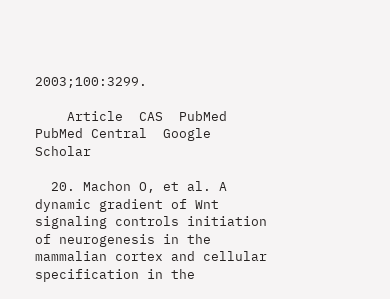2003;100:3299.

    Article  CAS  PubMed  PubMed Central  Google Scholar

  20. Machon O, et al. A dynamic gradient of Wnt signaling controls initiation of neurogenesis in the mammalian cortex and cellular specification in the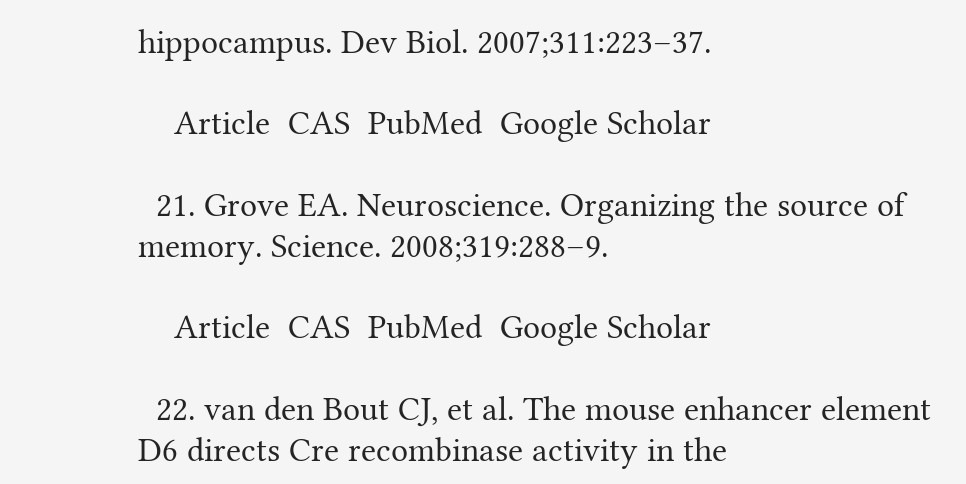hippocampus. Dev Biol. 2007;311:223–37.

    Article  CAS  PubMed  Google Scholar

  21. Grove EA. Neuroscience. Organizing the source of memory. Science. 2008;319:288–9.

    Article  CAS  PubMed  Google Scholar

  22. van den Bout CJ, et al. The mouse enhancer element D6 directs Cre recombinase activity in the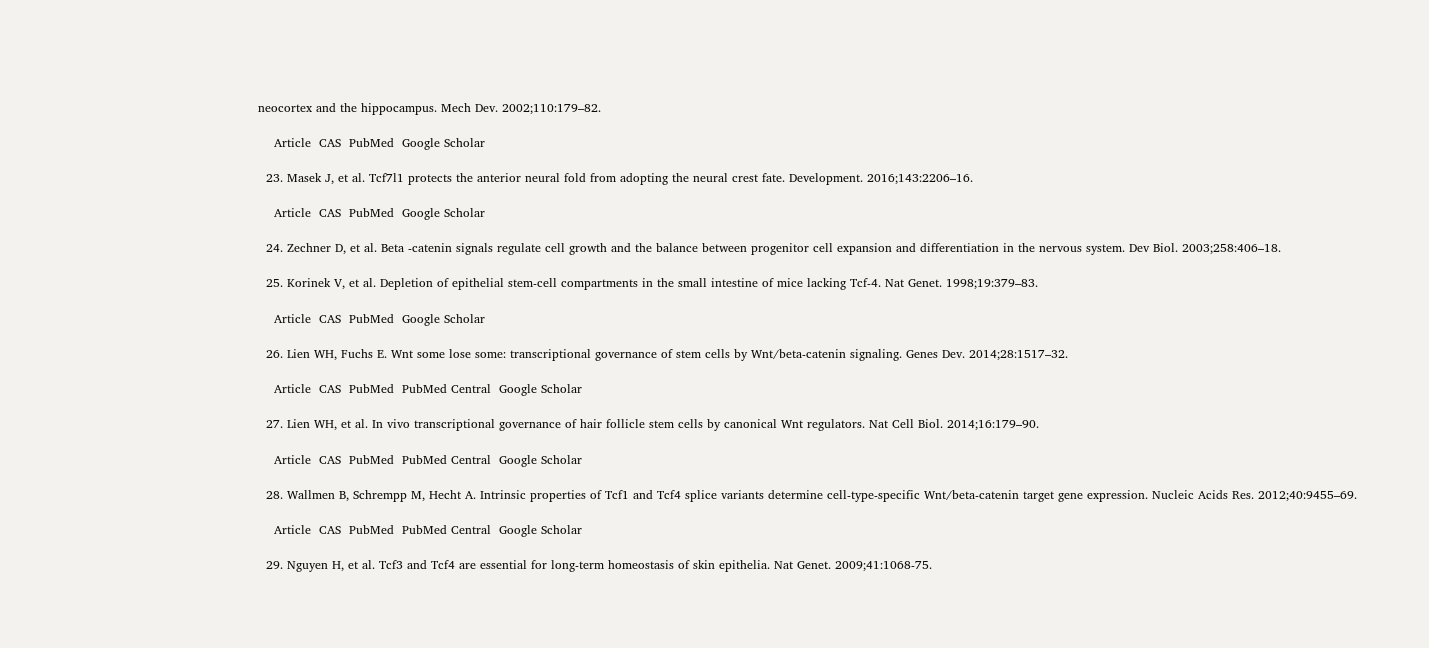neocortex and the hippocampus. Mech Dev. 2002;110:179–82.

    Article  CAS  PubMed  Google Scholar

  23. Masek J, et al. Tcf7l1 protects the anterior neural fold from adopting the neural crest fate. Development. 2016;143:2206–16.

    Article  CAS  PubMed  Google Scholar

  24. Zechner D, et al. Beta -catenin signals regulate cell growth and the balance between progenitor cell expansion and differentiation in the nervous system. Dev Biol. 2003;258:406–18.

  25. Korinek V, et al. Depletion of epithelial stem-cell compartments in the small intestine of mice lacking Tcf-4. Nat Genet. 1998;19:379–83.

    Article  CAS  PubMed  Google Scholar

  26. Lien WH, Fuchs E. Wnt some lose some: transcriptional governance of stem cells by Wnt/beta-catenin signaling. Genes Dev. 2014;28:1517–32.

    Article  CAS  PubMed  PubMed Central  Google Scholar

  27. Lien WH, et al. In vivo transcriptional governance of hair follicle stem cells by canonical Wnt regulators. Nat Cell Biol. 2014;16:179–90.

    Article  CAS  PubMed  PubMed Central  Google Scholar

  28. Wallmen B, Schrempp M, Hecht A. Intrinsic properties of Tcf1 and Tcf4 splice variants determine cell-type-specific Wnt/beta-catenin target gene expression. Nucleic Acids Res. 2012;40:9455–69.

    Article  CAS  PubMed  PubMed Central  Google Scholar

  29. Nguyen H, et al. Tcf3 and Tcf4 are essential for long-term homeostasis of skin epithelia. Nat Genet. 2009;41:1068-75.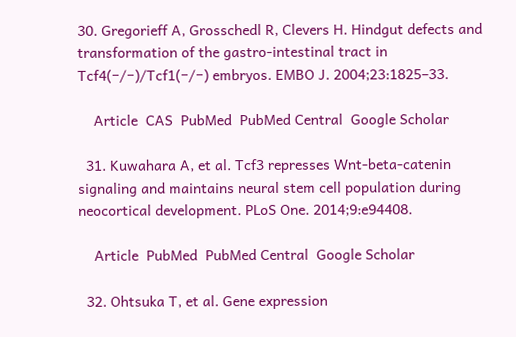30. Gregorieff A, Grosschedl R, Clevers H. Hindgut defects and transformation of the gastro-intestinal tract in Tcf4(−/−)/Tcf1(−/−) embryos. EMBO J. 2004;23:1825–33.

    Article  CAS  PubMed  PubMed Central  Google Scholar

  31. Kuwahara A, et al. Tcf3 represses Wnt-beta-catenin signaling and maintains neural stem cell population during neocortical development. PLoS One. 2014;9:e94408.

    Article  PubMed  PubMed Central  Google Scholar

  32. Ohtsuka T, et al. Gene expression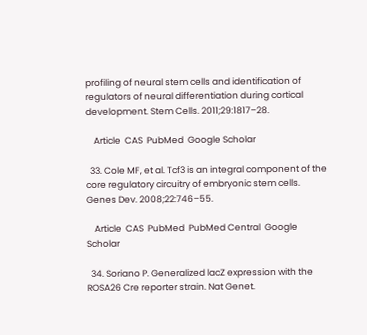profiling of neural stem cells and identification of regulators of neural differentiation during cortical development. Stem Cells. 2011;29:1817–28.

    Article  CAS  PubMed  Google Scholar

  33. Cole MF, et al. Tcf3 is an integral component of the core regulatory circuitry of embryonic stem cells. Genes Dev. 2008;22:746–55.

    Article  CAS  PubMed  PubMed Central  Google Scholar

  34. Soriano P. Generalized lacZ expression with the ROSA26 Cre reporter strain. Nat Genet.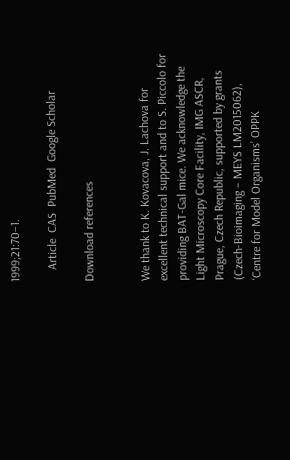1999;21:70–1.

    Article  CAS  PubMed  Google Scholar

Download references


We thank to K. Kovacova, J. Lachova for excellent technical support and to S. Piccolo for providing BAT-Gal mice. We acknowledge the Light Microscopy Core Facility, IMG ASCR, Prague, Czech Republic, supported by grants (Czech-Bioimaging – MEYS LM2015062), ‘Centre for Model Organisms’ OPPK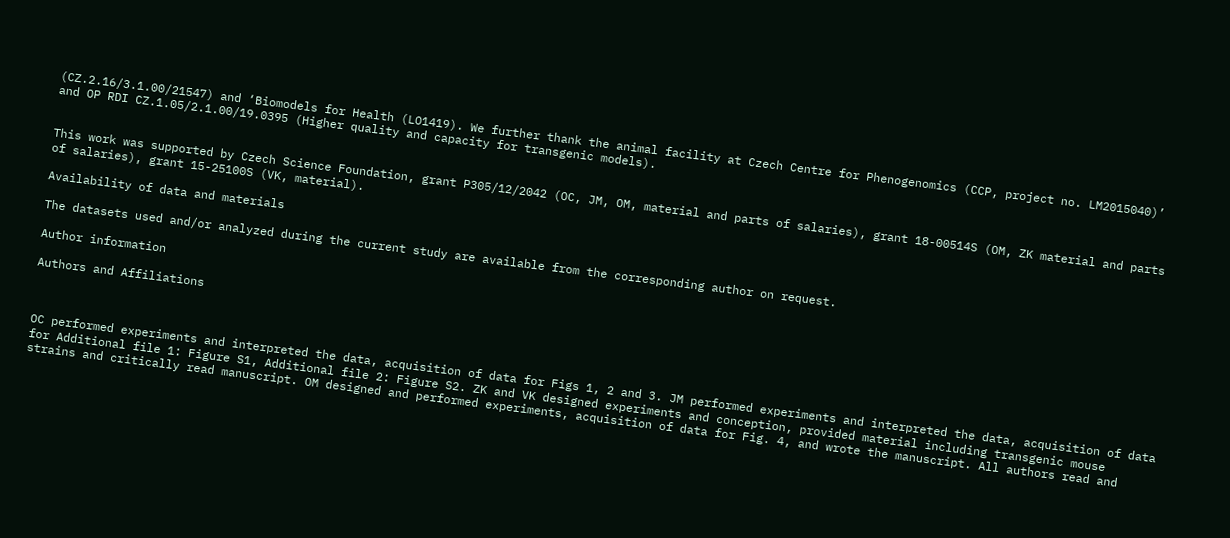(CZ.2.16/3.1.00/21547) and ‘Biomodels for Health (LO1419). We further thank the animal facility at Czech Centre for Phenogenomics (CCP, project no. LM2015040)’ and OP RDI CZ.1.05/2.1.00/19.0395 (Higher quality and capacity for transgenic models).


This work was supported by Czech Science Foundation, grant P305/12/2042 (OC, JM, OM, material and parts of salaries), grant 18-00514S (OM, ZK material and parts of salaries), grant 15-25100S (VK, material).

Availability of data and materials

The datasets used and/or analyzed during the current study are available from the corresponding author on request.

Author information

Authors and Affiliations



OC performed experiments and interpreted the data, acquisition of data for Figs 1, 2 and 3. JM performed experiments and interpreted the data, acquisition of data for Additional file 1: Figure S1, Additional file 2: Figure S2. ZK and VK designed experiments and conception, provided material including transgenic mouse strains and critically read manuscript. OM designed and performed experiments, acquisition of data for Fig. 4, and wrote the manuscript. All authors read and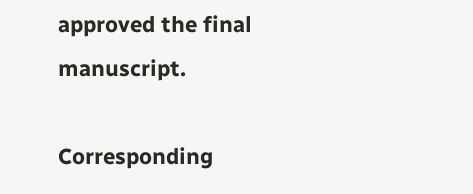approved the final manuscript.

Corresponding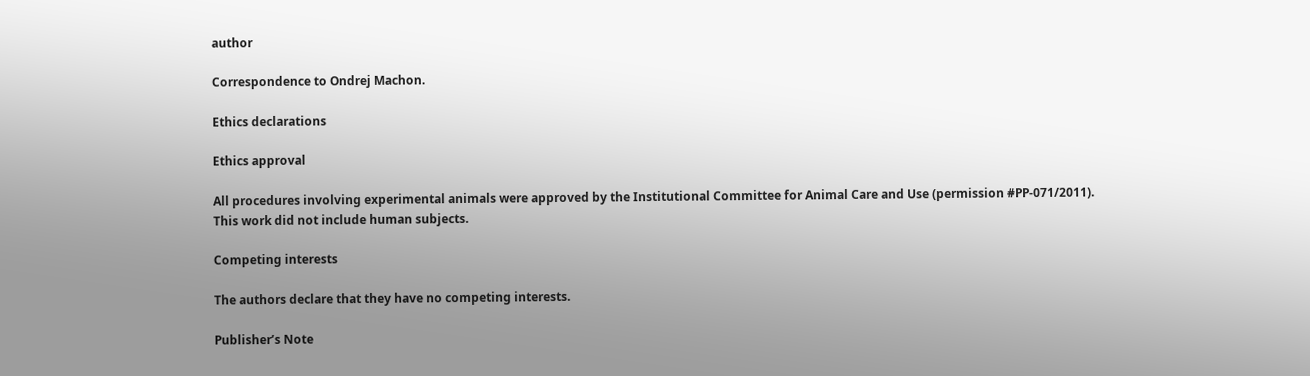author

Correspondence to Ondrej Machon.

Ethics declarations

Ethics approval

All procedures involving experimental animals were approved by the Institutional Committee for Animal Care and Use (permission #PP-071/2011). This work did not include human subjects.

Competing interests

The authors declare that they have no competing interests.

Publisher’s Note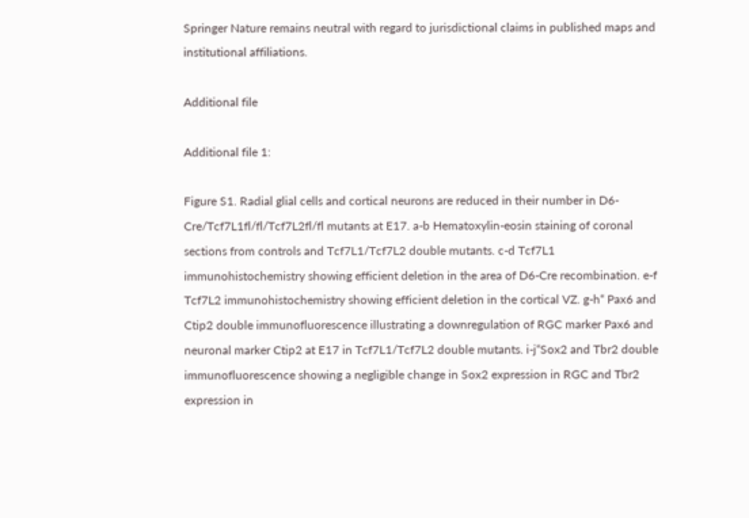Springer Nature remains neutral with regard to jurisdictional claims in published maps and institutional affiliations.

Additional file

Additional file 1:

Figure S1. Radial glial cells and cortical neurons are reduced in their number in D6-Cre/Tcf7L1fl/fl/Tcf7L2fl/fl mutants at E17. a-b Hematoxylin-eosin staining of coronal sections from controls and Tcf7L1/Tcf7L2 double mutants. c-d Tcf7L1 immunohistochemistry showing efficient deletion in the area of D6-Cre recombination. e-f Tcf7L2 immunohistochemistry showing efficient deletion in the cortical VZ. g-h“ Pax6 and Ctip2 double immunofluorescence illustrating a downregulation of RGC marker Pax6 and neuronal marker Ctip2 at E17 in Tcf7L1/Tcf7L2 double mutants. i-j“Sox2 and Tbr2 double immunofluorescence showing a negligible change in Sox2 expression in RGC and Tbr2 expression in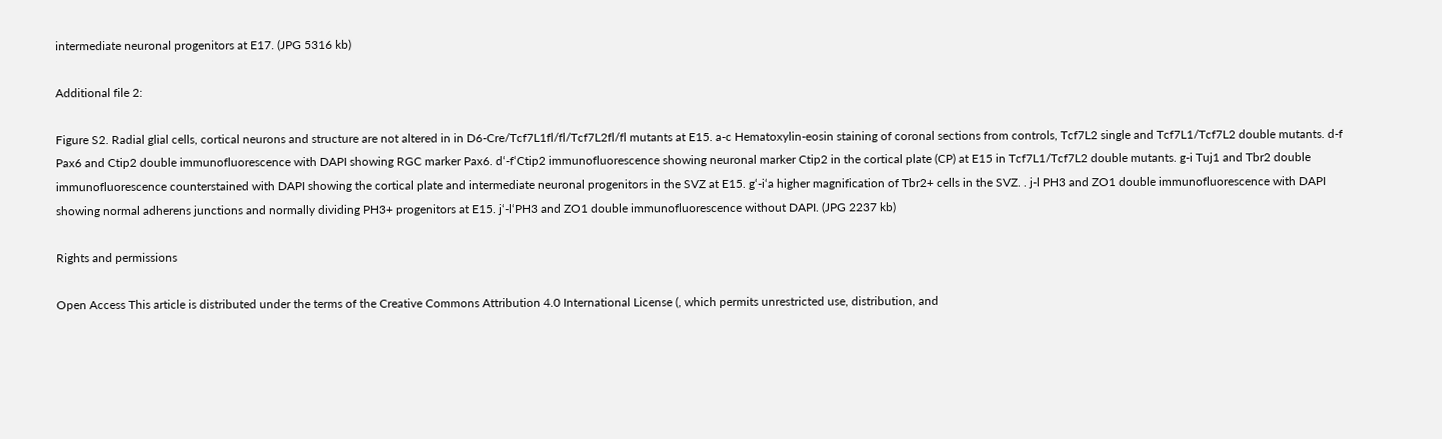intermediate neuronal progenitors at E17. (JPG 5316 kb)

Additional file 2:

Figure S2. Radial glial cells, cortical neurons and structure are not altered in in D6-Cre/Tcf7L1fl/fl/Tcf7L2fl/fl mutants at E15. a-c Hematoxylin-eosin staining of coronal sections from controls, Tcf7L2 single and Tcf7L1/Tcf7L2 double mutants. d-f Pax6 and Ctip2 double immunofluorescence with DAPI showing RGC marker Pax6. d‘-f‘Ctip2 immunofluorescence showing neuronal marker Ctip2 in the cortical plate (CP) at E15 in Tcf7L1/Tcf7L2 double mutants. g-i Tuj1 and Tbr2 double immunofluorescence counterstained with DAPI showing the cortical plate and intermediate neuronal progenitors in the SVZ at E15. g‘-i‘a higher magnification of Tbr2+ cells in the SVZ. . j-l PH3 and ZO1 double immunofluorescence with DAPI showing normal adherens junctions and normally dividing PH3+ progenitors at E15. j‘-l‘PH3 and ZO1 double immunofluorescence without DAPI. (JPG 2237 kb)

Rights and permissions

Open Access This article is distributed under the terms of the Creative Commons Attribution 4.0 International License (, which permits unrestricted use, distribution, and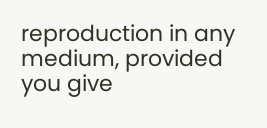reproduction in any medium, provided you give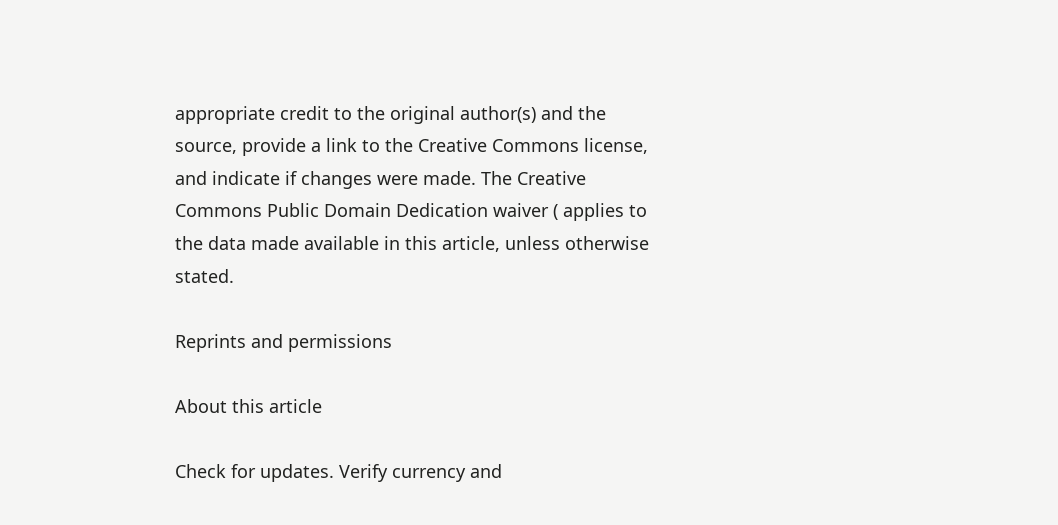appropriate credit to the original author(s) and the source, provide a link to the Creative Commons license, and indicate if changes were made. The Creative Commons Public Domain Dedication waiver ( applies to the data made available in this article, unless otherwise stated.

Reprints and permissions

About this article

Check for updates. Verify currency and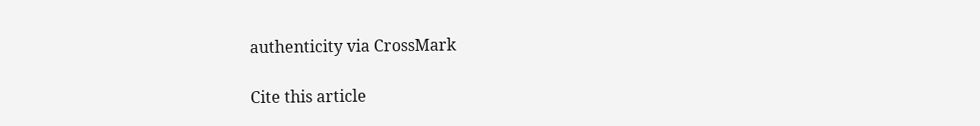authenticity via CrossMark

Cite this article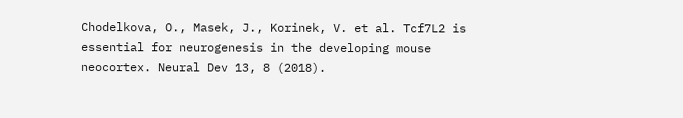Chodelkova, O., Masek, J., Korinek, V. et al. Tcf7L2 is essential for neurogenesis in the developing mouse neocortex. Neural Dev 13, 8 (2018).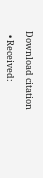Download citation

  • Received: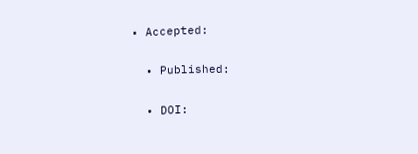• Accepted:

  • Published:

  • DOI: